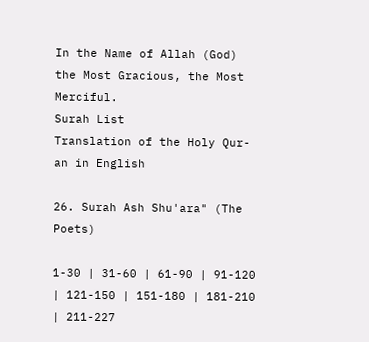In the Name of Allah (God) the Most Gracious, the Most Merciful.
Surah List
Translation of the Holy Qur-an in English

26. Surah Ash Shu'ara" (The Poets)

1-30 | 31-60 | 61-90 | 91-120 | 121-150 | 151-180 | 181-210 | 211-227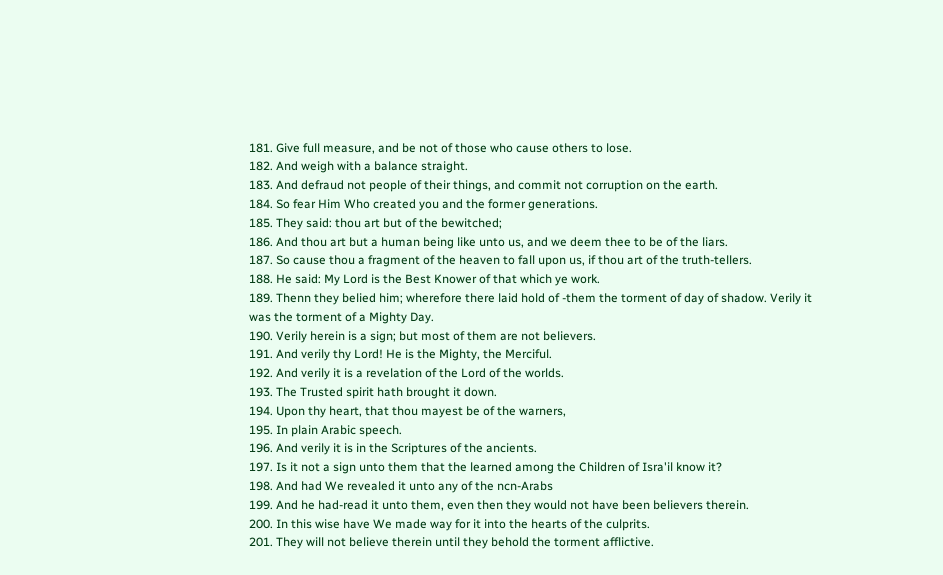181. Give full measure, and be not of those who cause others to lose.
182. And weigh with a balance straight.
183. And defraud not people of their things, and commit not corruption on the earth.
184. So fear Him Who created you and the former generations.
185. They said: thou art but of the bewitched;
186. And thou art but a human being like unto us, and we deem thee to be of the liars.
187. So cause thou a fragment of the heaven to fall upon us, if thou art of the truth-tellers.
188. He said: My Lord is the Best Knower of that which ye work.
189. Thenn they belied him; wherefore there laid hold of -them the torment of day of shadow. Verily it was the torment of a Mighty Day.
190. Verily herein is a sign; but most of them are not believers.
191. And verily thy Lord! He is the Mighty, the Merciful.
192. And verily it is a revelation of the Lord of the worlds.
193. The Trusted spirit hath brought it down.
194. Upon thy heart, that thou mayest be of the warners,
195. In plain Arabic speech.
196. And verily it is in the Scriptures of the ancients.
197. Is it not a sign unto them that the learned among the Children of Isra'il know it?
198. And had We revealed it unto any of the ncn-Arabs
199. And he had-read it unto them, even then they would not have been believers therein.
200. In this wise have We made way for it into the hearts of the culprits.
201. They will not believe therein until they behold the torment afflictive.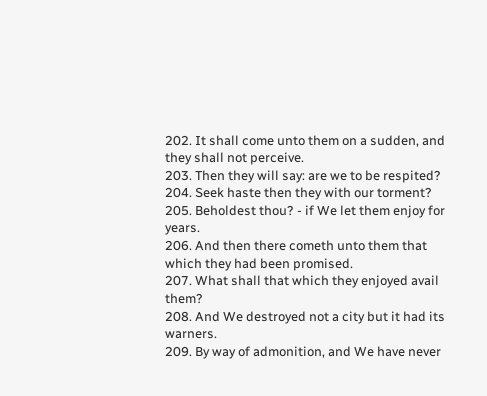202. It shall come unto them on a sudden, and they shall not perceive.
203. Then they will say: are we to be respited?
204. Seek haste then they with our torment?
205. Beholdest thou? - if We let them enjoy for years.
206. And then there cometh unto them that which they had been promised.
207. What shall that which they enjoyed avail them?
208. And We destroyed not a city but it had its warners.
209. By way of admonition, and We have never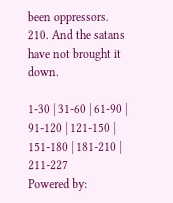been oppressors.
210. And the satans have not brought it down.

1-30 | 31-60 | 61-90 | 91-120 | 121-150 | 151-180 | 181-210 | 211-227
Powered by: